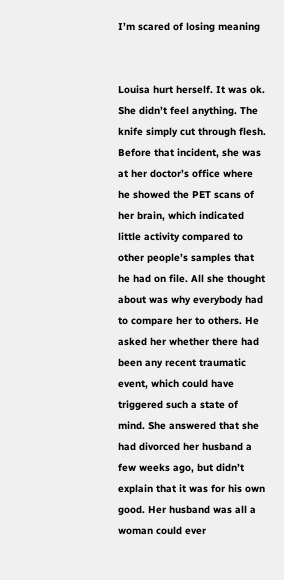I’m scared of losing meaning


Louisa hurt herself. It was ok. She didn’t feel anything. The knife simply cut through flesh. Before that incident, she was at her doctor’s office where he showed the PET scans of her brain, which indicated little activity compared to other people’s samples that he had on file. All she thought about was why everybody had to compare her to others. He asked her whether there had been any recent traumatic event, which could have triggered such a state of mind. She answered that she had divorced her husband a few weeks ago, but didn’t explain that it was for his own good. Her husband was all a woman could ever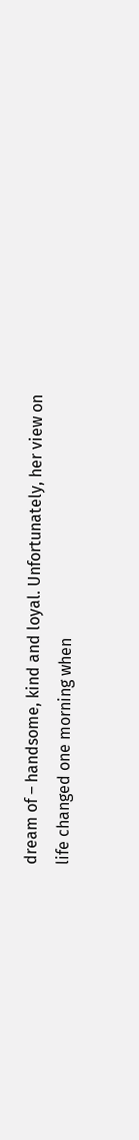dream of – handsome, kind and loyal. Unfortunately, her view on life changed one morning when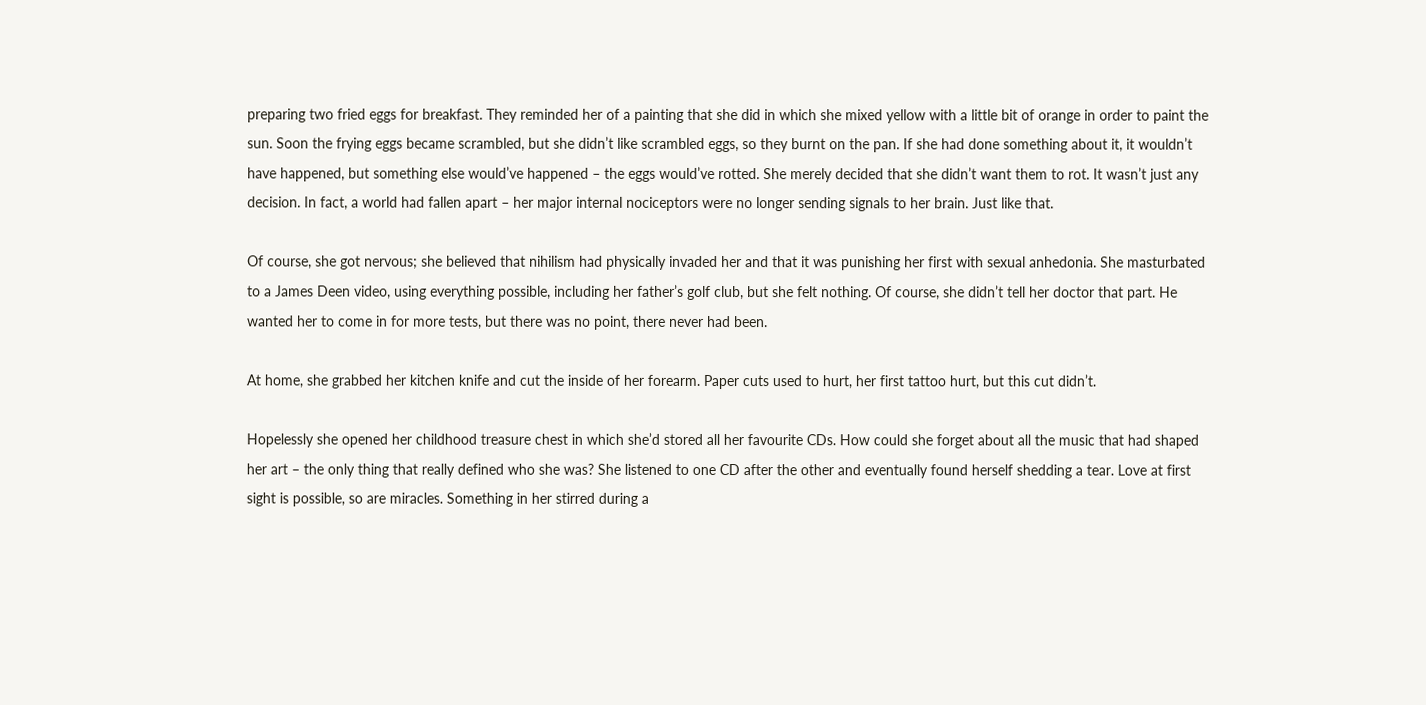preparing two fried eggs for breakfast. They reminded her of a painting that she did in which she mixed yellow with a little bit of orange in order to paint the sun. Soon the frying eggs became scrambled, but she didn’t like scrambled eggs, so they burnt on the pan. If she had done something about it, it wouldn’t have happened, but something else would’ve happened – the eggs would’ve rotted. She merely decided that she didn’t want them to rot. It wasn’t just any decision. In fact, a world had fallen apart – her major internal nociceptors were no longer sending signals to her brain. Just like that.

Of course, she got nervous; she believed that nihilism had physically invaded her and that it was punishing her first with sexual anhedonia. She masturbated to a James Deen video, using everything possible, including her father’s golf club, but she felt nothing. Of course, she didn’t tell her doctor that part. He wanted her to come in for more tests, but there was no point, there never had been.

At home, she grabbed her kitchen knife and cut the inside of her forearm. Paper cuts used to hurt, her first tattoo hurt, but this cut didn’t.

Hopelessly she opened her childhood treasure chest in which she’d stored all her favourite CDs. How could she forget about all the music that had shaped her art – the only thing that really defined who she was? She listened to one CD after the other and eventually found herself shedding a tear. Love at first sight is possible, so are miracles. Something in her stirred during a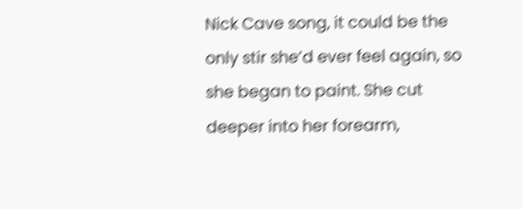Nick Cave song, it could be the only stir she’d ever feel again, so she began to paint. She cut deeper into her forearm,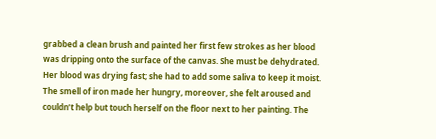grabbed a clean brush and painted her first few strokes as her blood was dripping onto the surface of the canvas. She must be dehydrated. Her blood was drying fast; she had to add some saliva to keep it moist. The smell of iron made her hungry, moreover, she felt aroused and couldn’t help but touch herself on the floor next to her painting. The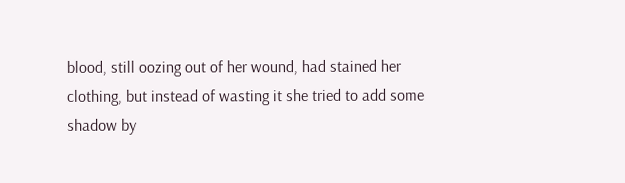blood, still oozing out of her wound, had stained her clothing, but instead of wasting it she tried to add some shadow by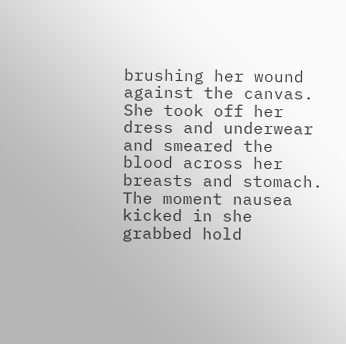brushing her wound against the canvas. She took off her dress and underwear and smeared the blood across her breasts and stomach. The moment nausea kicked in she grabbed hold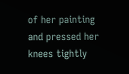of her painting and pressed her knees tightly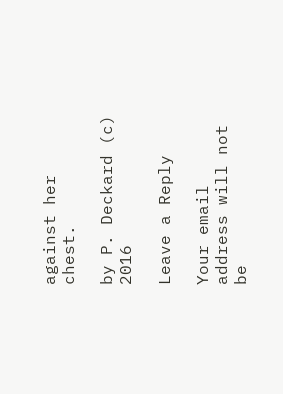against her chest.

by P. Deckard (c) 2016

Leave a Reply

Your email address will not be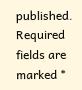published. Required fields are marked *